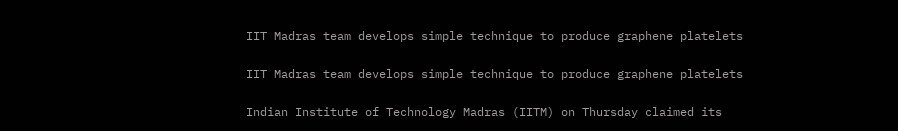IIT Madras team develops simple technique to produce graphene platelets

IIT Madras team develops simple technique to produce graphene platelets

Indian Institute of Technology Madras (IITM) on Thursday claimed its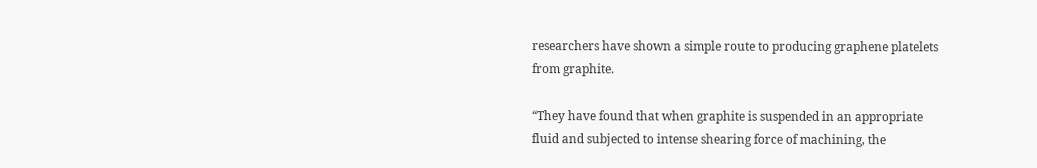researchers have shown a simple route to producing graphene platelets from graphite.

“They have found that when graphite is suspended in an appropriate fluid and subjected to intense shearing force of machining, the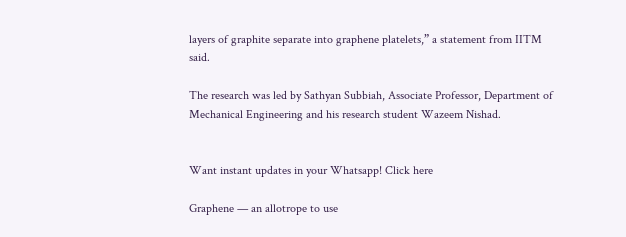layers of graphite separate into graphene platelets,” a statement from IITM said.

The research was led by Sathyan Subbiah, Associate Professor, Department of Mechanical Engineering and his research student Wazeem Nishad.


Want instant updates in your Whatsapp! Click here

Graphene — an allotrope to use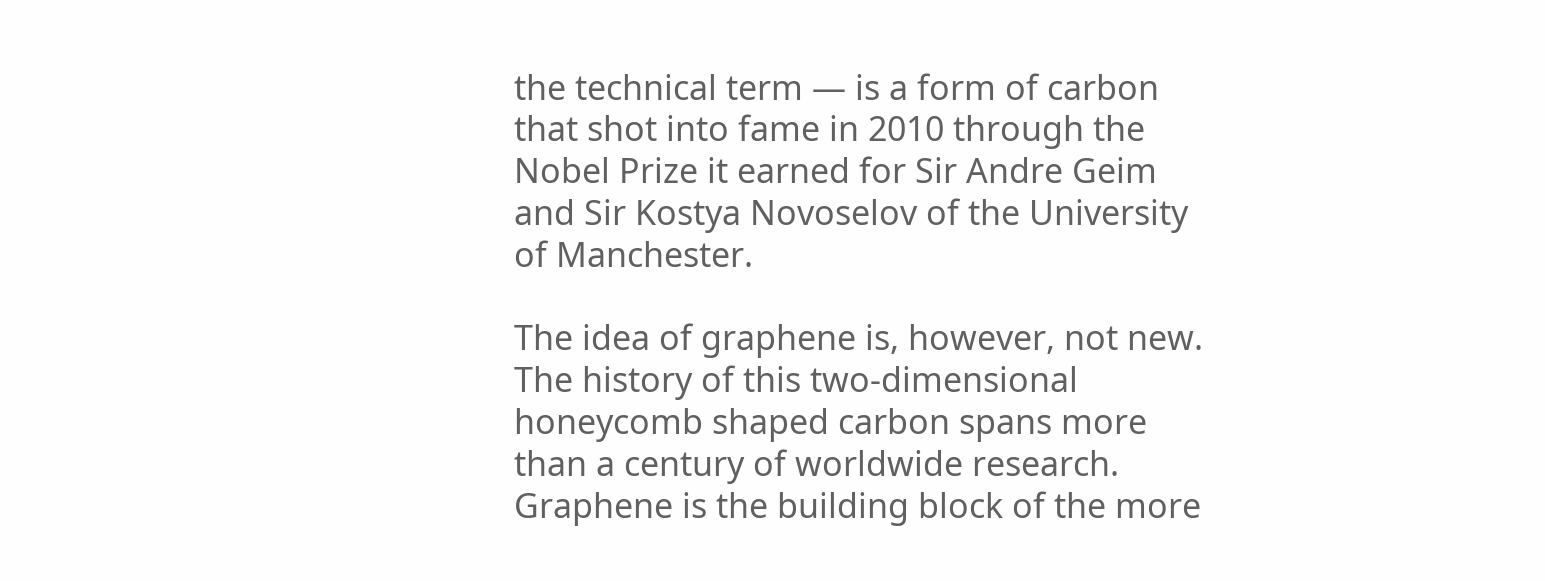the technical term — is a form of carbon that shot into fame in 2010 through the Nobel Prize it earned for Sir Andre Geim and Sir Kostya Novoselov of the University of Manchester.

The idea of graphene is, however, not new. The history of this two-dimensional honeycomb shaped carbon spans more than a century of worldwide research. Graphene is the building block of the more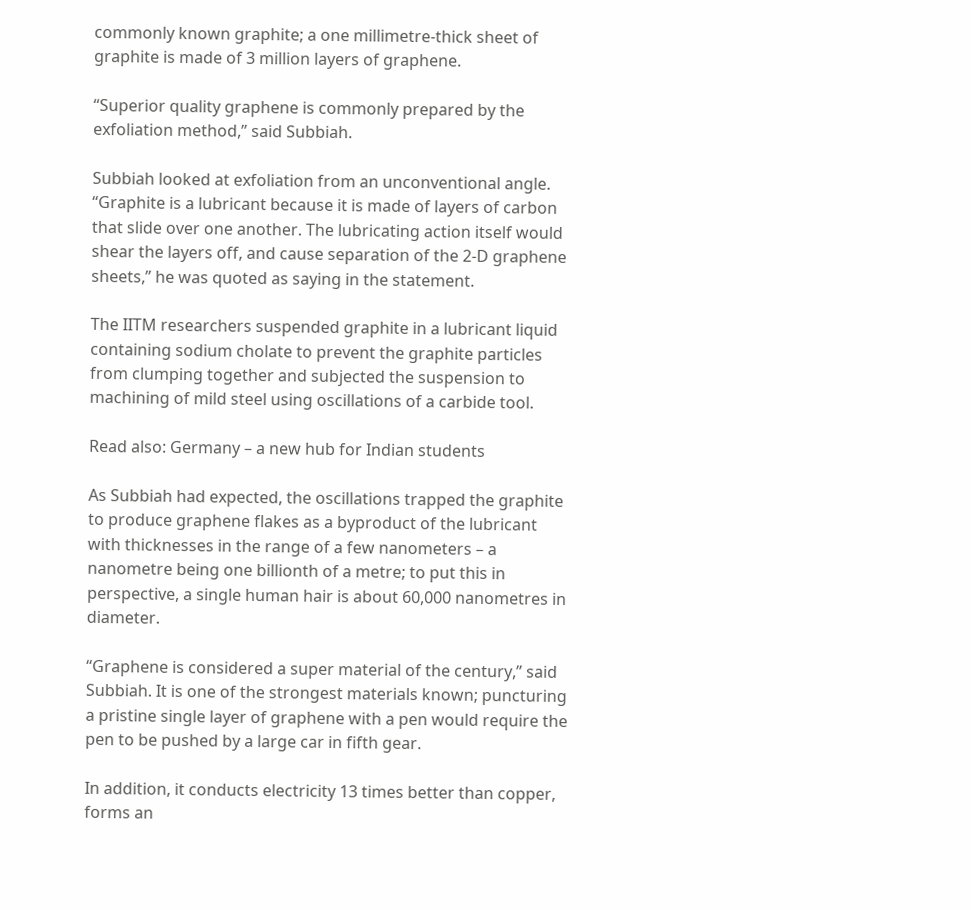commonly known graphite; a one millimetre-thick sheet of graphite is made of 3 million layers of graphene.

“Superior quality graphene is commonly prepared by the exfoliation method,” said Subbiah.

Subbiah looked at exfoliation from an unconventional angle. “Graphite is a lubricant because it is made of layers of carbon that slide over one another. The lubricating action itself would shear the layers off, and cause separation of the 2-D graphene sheets,” he was quoted as saying in the statement.

The IITM researchers suspended graphite in a lubricant liquid containing sodium cholate to prevent the graphite particles from clumping together and subjected the suspension to machining of mild steel using oscillations of a carbide tool.

Read also: Germany – a new hub for Indian students

As Subbiah had expected, the oscillations trapped the graphite to produce graphene flakes as a byproduct of the lubricant with thicknesses in the range of a few nanometers – a nanometre being one billionth of a metre; to put this in perspective, a single human hair is about 60,000 nanometres in diameter.

“Graphene is considered a super material of the century,” said Subbiah. It is one of the strongest materials known; puncturing a pristine single layer of graphene with a pen would require the pen to be pushed by a large car in fifth gear.

In addition, it conducts electricity 13 times better than copper, forms an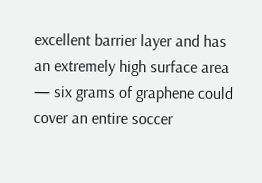excellent barrier layer and has an extremely high surface area — six grams of graphene could cover an entire soccer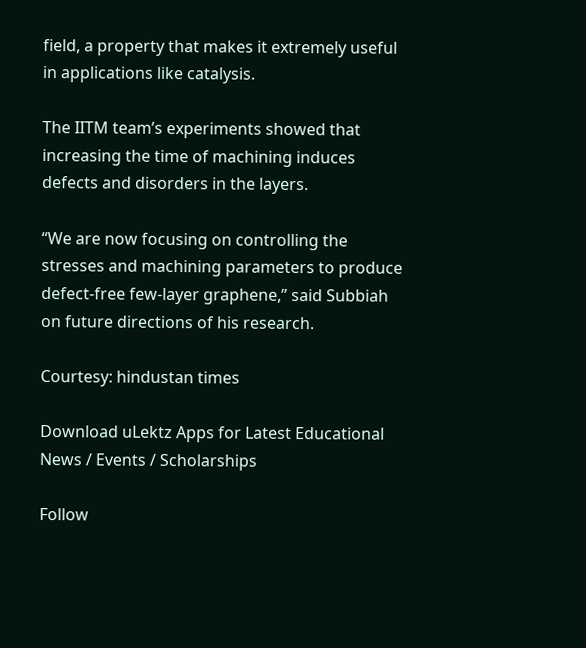field, a property that makes it extremely useful in applications like catalysis.

The IITM team’s experiments showed that increasing the time of machining induces defects and disorders in the layers.

“We are now focusing on controlling the stresses and machining parameters to produce defect-free few-layer graphene,” said Subbiah on future directions of his research.

Courtesy: hindustan times

Download uLektz Apps for Latest Educational News / Events / Scholarships

Follow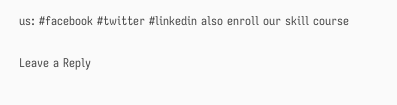us: #facebook #twitter #linkedin also enroll our skill course

Leave a Reply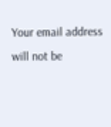Your email address will not be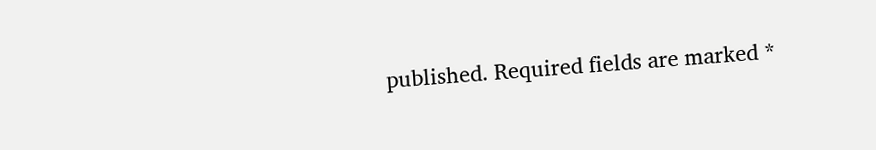published. Required fields are marked *